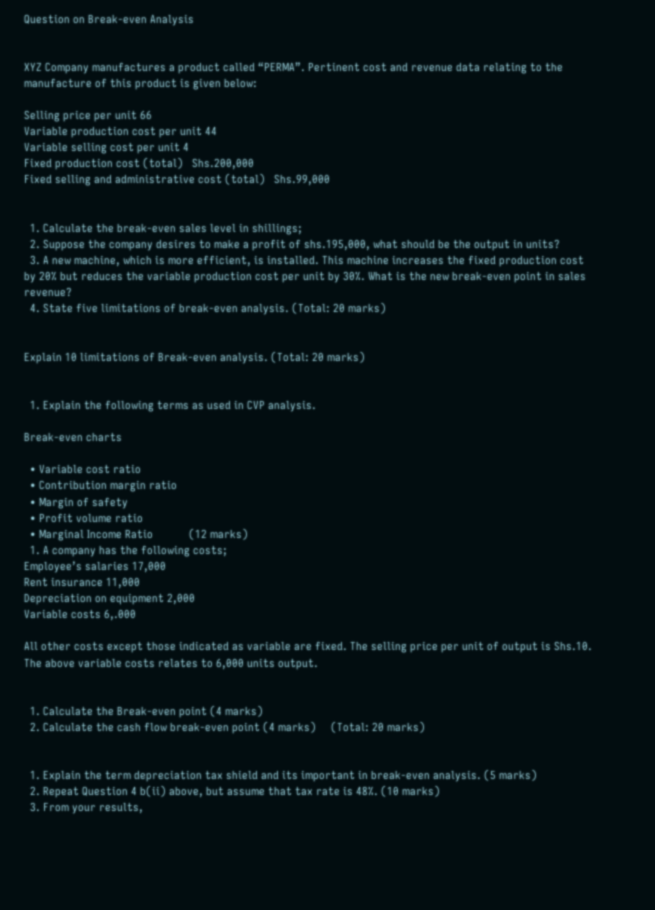Question on Break-even Analysis


XYZ Company manufactures a product called “PERMA”. Pertinent cost and revenue data relating to the manufacture of this product is given below:

Selling price per unit 66
Variable production cost per unit 44
Variable selling cost per unit 4
Fixed production cost (total)   Shs.200,000
Fixed selling and administrative cost (total)   Shs.99,000


  1. Calculate the break-even sales level in shillings;
  2. Suppose the company desires to make a profit of shs.195,000, what should be the output in units?
  3. A new machine, which is more efficient, is installed. This machine increases the fixed production cost by 20% but reduces the variable production cost per unit by 30%. What is the new break-even point in sales revenue?
  4. State five limitations of break-even analysis. (Total: 20 marks)


Explain 10 limitations of Break-even analysis. (Total: 20 marks)


  1. Explain the following terms as used in CVP analysis.

Break-even charts

  • Variable cost ratio
  • Contribution margin ratio
  • Margin of safety
  • Profit volume ratio
  • Marginal Income Ratio            (12 marks)
  1. A company has the following costs;
Employee’s salaries 17,000
Rent insurance 11,000
Depreciation on equipment 2,000
Variable costs 6,.000

All other costs except those indicated as variable are fixed. The selling price per unit of output is Shs.10. The above variable costs relates to 6,000 units output.


  1. Calculate the Break-even point (4 marks)
  2. Calculate the cash flow break-even point (4 marks)     (Total: 20 marks)


  1. Explain the term depreciation tax shield and its important in break-even analysis. (5 marks)
  2. Repeat Question 4 b(ii) above, but assume that tax rate is 48%. (10 marks)
  3. From your results,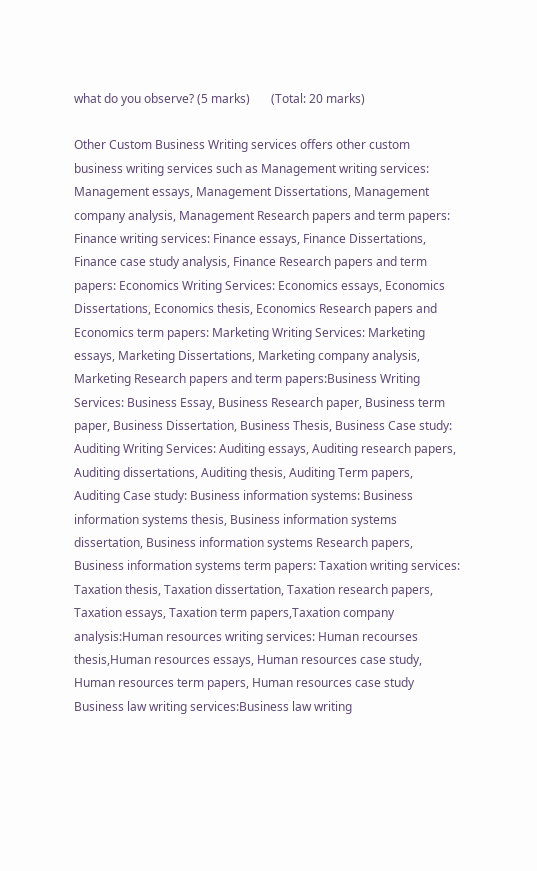what do you observe? (5 marks)       (Total: 20 marks)

Other Custom Business Writing services offers other custom business writing services such as Management writing services: Management essays, Management Dissertations, Management company analysis, Management Research papers and term papers: Finance writing services: Finance essays, Finance Dissertations, Finance case study analysis, Finance Research papers and term papers: Economics Writing Services: Economics essays, Economics Dissertations, Economics thesis, Economics Research papers and Economics term papers: Marketing Writing Services: Marketing essays, Marketing Dissertations, Marketing company analysis, Marketing Research papers and term papers:Business Writing Services: Business Essay, Business Research paper, Business term paper, Business Dissertation, Business Thesis, Business Case study: Auditing Writing Services: Auditing essays, Auditing research papers, Auditing dissertations, Auditing thesis, Auditing Term papers, Auditing Case study: Business information systems: Business information systems thesis, Business information systems dissertation, Business information systems Research papers, Business information systems term papers: Taxation writing services: Taxation thesis, Taxation dissertation, Taxation research papers, Taxation essays, Taxation term papers,Taxation company analysis:Human resources writing services: Human recourses thesis,Human resources essays, Human resources case study, Human resources term papers, Human resources case study Business law writing services:Business law writing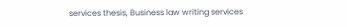services thesis, Business law writing services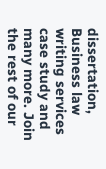dissertation, Business law writing services case study and many more. Join the rest of our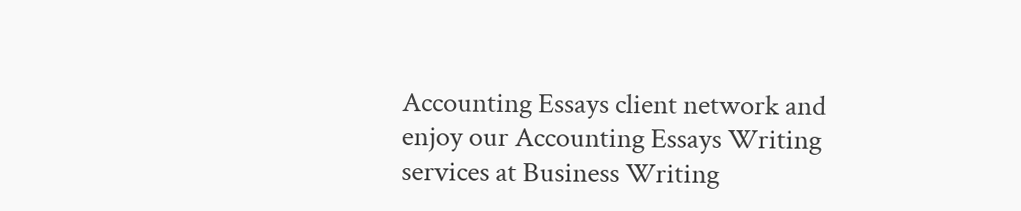Accounting Essays client network and enjoy our Accounting Essays Writing services at Business Writing